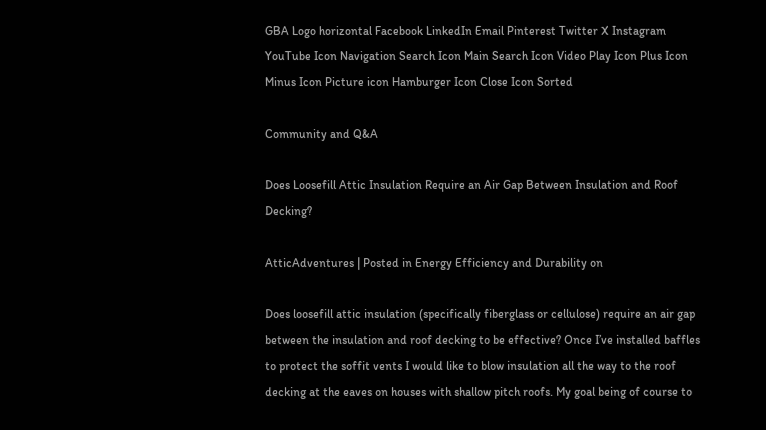GBA Logo horizontal Facebook LinkedIn Email Pinterest Twitter X Instagram YouTube Icon Navigation Search Icon Main Search Icon Video Play Icon Plus Icon Minus Icon Picture icon Hamburger Icon Close Icon Sorted

Community and Q&A

Does Loosefill Attic Insulation Require an Air Gap Between Insulation and Roof Decking?

AtticAdventures | Posted in Energy Efficiency and Durability on

Does loosefill attic insulation (specifically fiberglass or cellulose) require an air gap between the insulation and roof decking to be effective? Once I’ve installed baffles to protect the soffit vents I would like to blow insulation all the way to the roof decking at the eaves on houses with shallow pitch roofs. My goal being of course to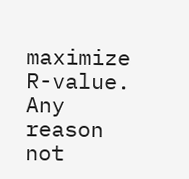maximize R-value. Any reason not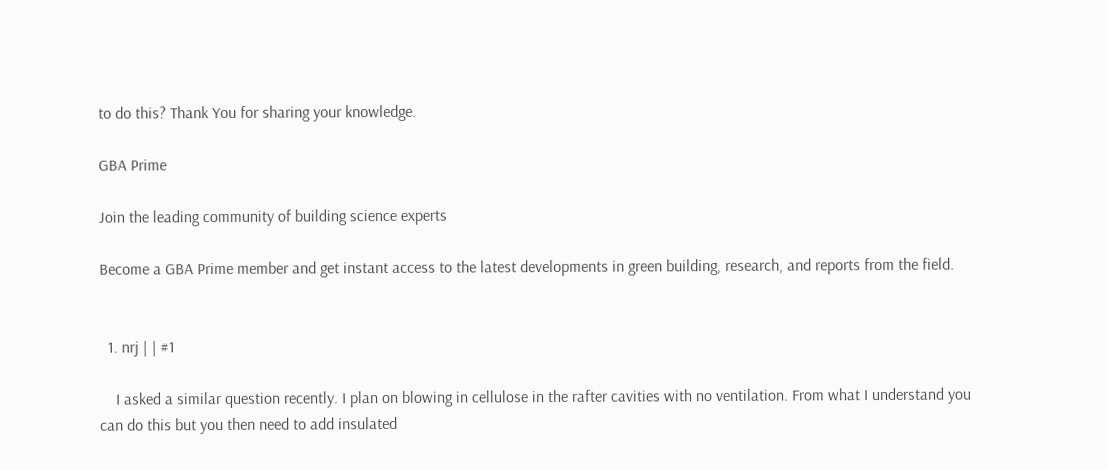to do this? Thank You for sharing your knowledge.

GBA Prime

Join the leading community of building science experts

Become a GBA Prime member and get instant access to the latest developments in green building, research, and reports from the field.


  1. nrj | | #1

    I asked a similar question recently. I plan on blowing in cellulose in the rafter cavities with no ventilation. From what I understand you can do this but you then need to add insulated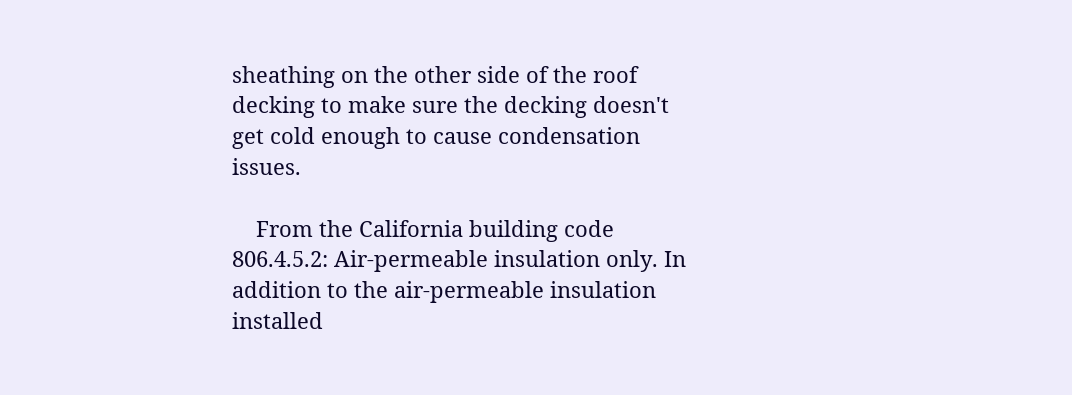sheathing on the other side of the roof decking to make sure the decking doesn't get cold enough to cause condensation issues.

    From the California building code 806.4.5.2: Air-permeable insulation only. In addition to the air-permeable insulation installed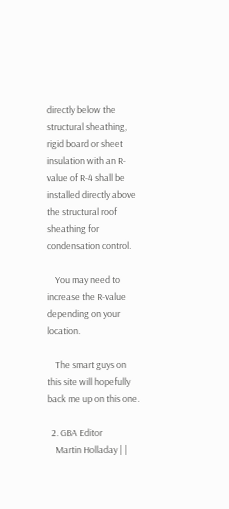directly below the structural sheathing, rigid board or sheet insulation with an R-value of R-4 shall be installed directly above the structural roof sheathing for condensation control.

    You may need to increase the R-value depending on your location.

    The smart guys on this site will hopefully back me up on this one.

  2. GBA Editor
    Martin Holladay | |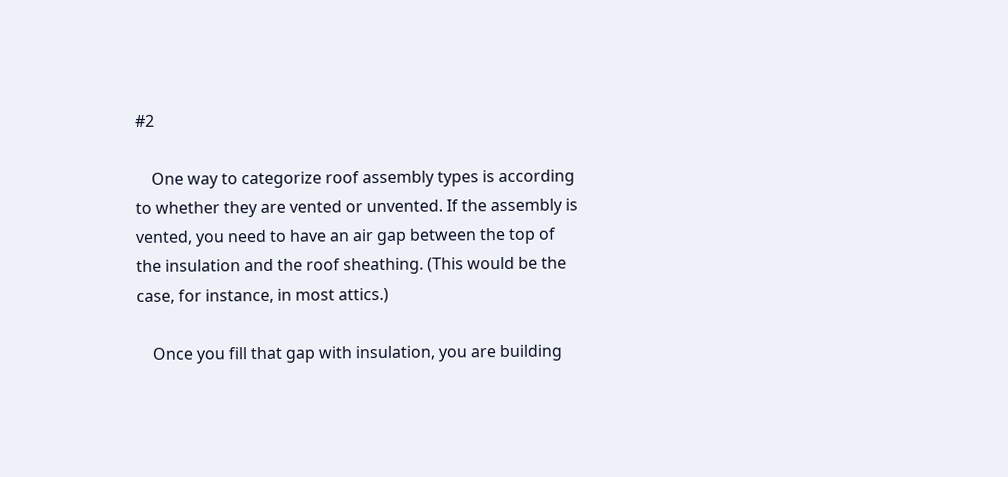#2

    One way to categorize roof assembly types is according to whether they are vented or unvented. If the assembly is vented, you need to have an air gap between the top of the insulation and the roof sheathing. (This would be the case, for instance, in most attics.)

    Once you fill that gap with insulation, you are building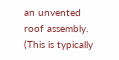an unvented roof assembly. (This is typically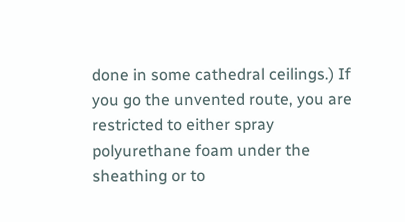done in some cathedral ceilings.) If you go the unvented route, you are restricted to either spray polyurethane foam under the sheathing or to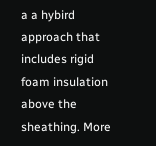a a hybird approach that includes rigid foam insulation above the sheathing. More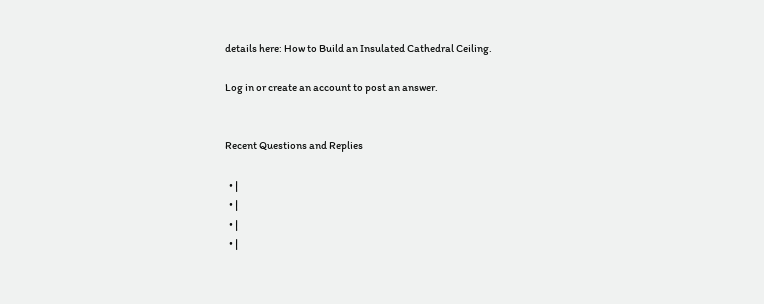details here: How to Build an Insulated Cathedral Ceiling.

Log in or create an account to post an answer.


Recent Questions and Replies

  • |
  • |
  • |
  • |